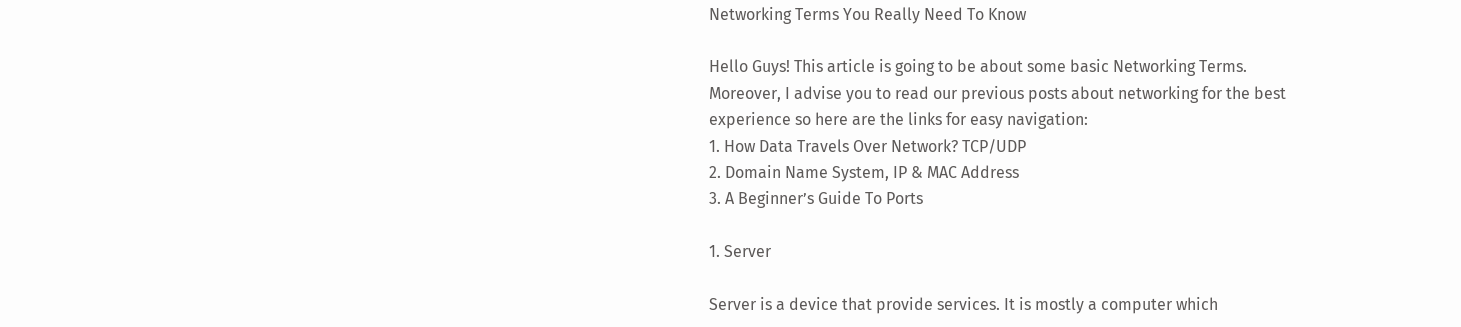Networking Terms You Really Need To Know

Hello Guys! This article is going to be about some basic Networking Terms.
Moreover, I advise you to read our previous posts about networking for the best experience so here are the links for easy navigation:
1. How Data Travels Over Network? TCP/UDP
2. Domain Name System, IP & MAC Address
3. A Beginner’s Guide To Ports

1. Server

Server is a device that provide services. It is mostly a computer which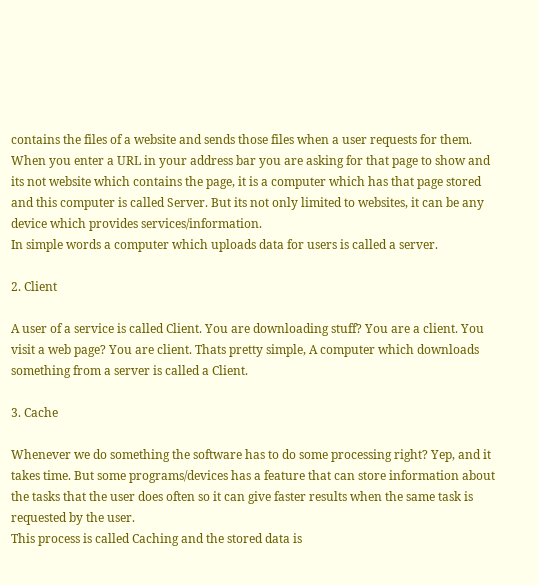contains the files of a website and sends those files when a user requests for them.
When you enter a URL in your address bar you are asking for that page to show and its not website which contains the page, it is a computer which has that page stored and this computer is called Server. But its not only limited to websites, it can be any device which provides services/information.
In simple words a computer which uploads data for users is called a server.

2. Client

A user of a service is called Client. You are downloading stuff? You are a client. You visit a web page? You are client. Thats pretty simple, A computer which downloads something from a server is called a Client.

3. Cache

Whenever we do something the software has to do some processing right? Yep, and it takes time. But some programs/devices has a feature that can store information about the tasks that the user does often so it can give faster results when the same task is requested by the user.
This process is called Caching and the stored data is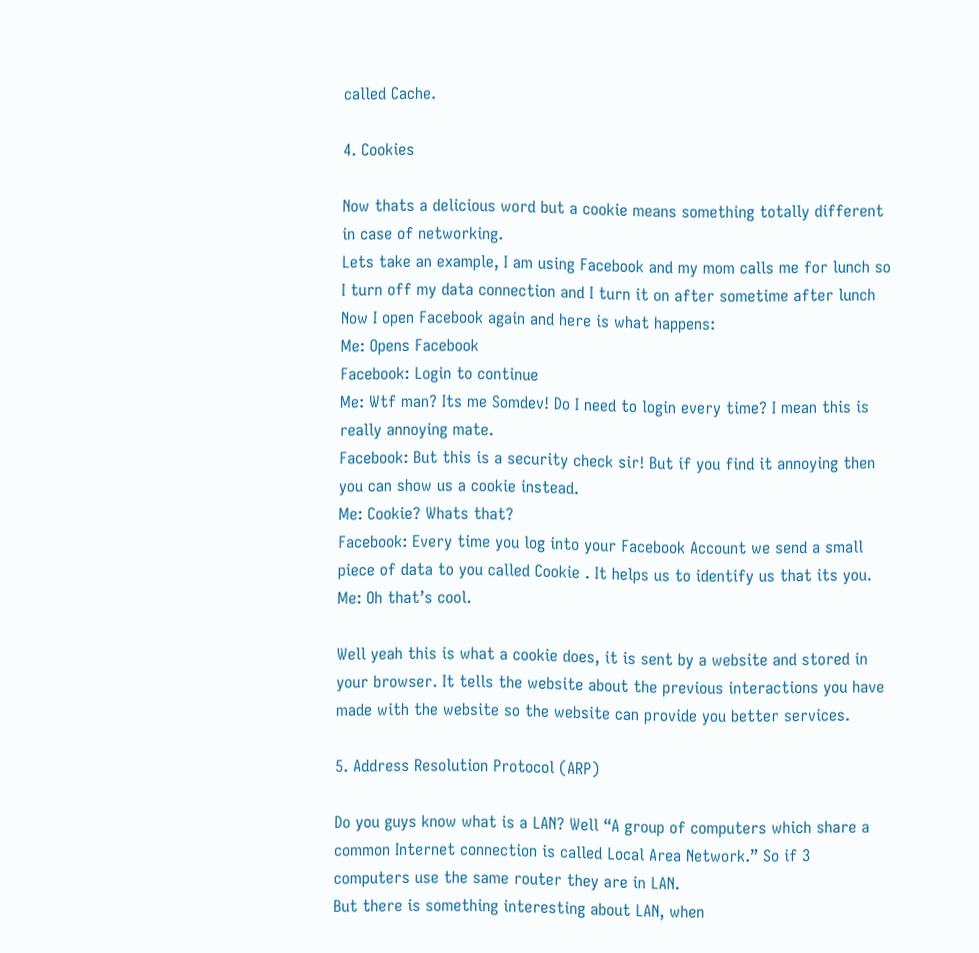called Cache.

4. Cookies

Now thats a delicious word but a cookie means something totally different in case of networking.
Lets take an example, I am using Facebook and my mom calls me for lunch so I turn off my data connection and I turn it on after sometime after lunch
Now I open Facebook again and here is what happens:
Me: Opens Facebook
Facebook: Login to continue
Me: Wtf man? Its me Somdev! Do I need to login every time? I mean this is really annoying mate.
Facebook: But this is a security check sir! But if you find it annoying then you can show us a cookie instead.
Me: Cookie? Whats that?
Facebook: Every time you log into your Facebook Account we send a small piece of data to you called Cookie . It helps us to identify us that its you.
Me: Oh that’s cool.

Well yeah this is what a cookie does, it is sent by a website and stored in your browser. It tells the website about the previous interactions you have made with the website so the website can provide you better services.

5. Address Resolution Protocol (ARP)

Do you guys know what is a LAN? Well “A group of computers which share a common Internet connection is called Local Area Network.” So if 3 computers use the same router they are in LAN.
But there is something interesting about LAN, when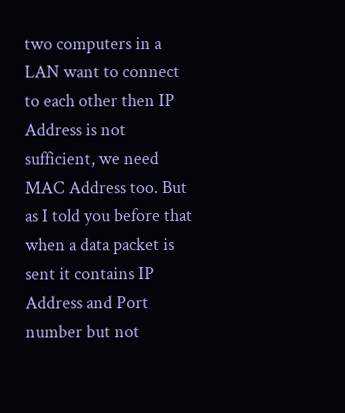two computers in a LAN want to connect to each other then IP Address is not sufficient, we need MAC Address too. But as I told you before that when a data packet is sent it contains IP Address and Port number but not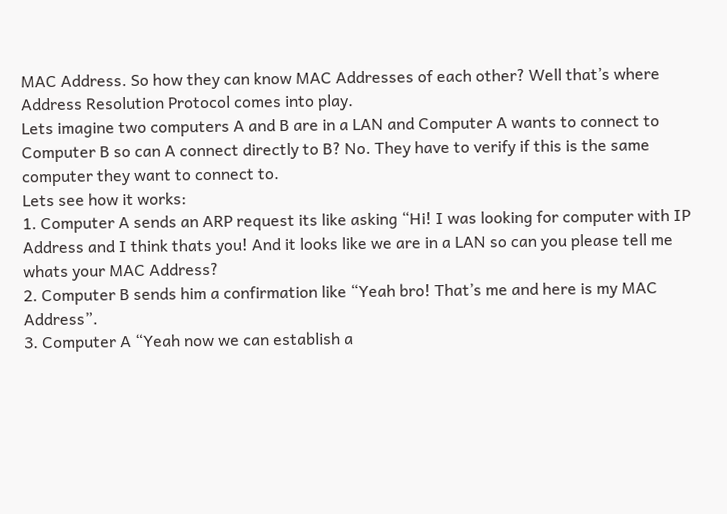MAC Address. So how they can know MAC Addresses of each other? Well that’s where Address Resolution Protocol comes into play.
Lets imagine two computers A and B are in a LAN and Computer A wants to connect to Computer B so can A connect directly to B? No. They have to verify if this is the same computer they want to connect to.
Lets see how it works:
1. Computer A sends an ARP request its like asking “Hi! I was looking for computer with IP Address and I think thats you! And it looks like we are in a LAN so can you please tell me whats your MAC Address?
2. Computer B sends him a confirmation like “Yeah bro! That’s me and here is my MAC Address”.
3. Computer A “Yeah now we can establish a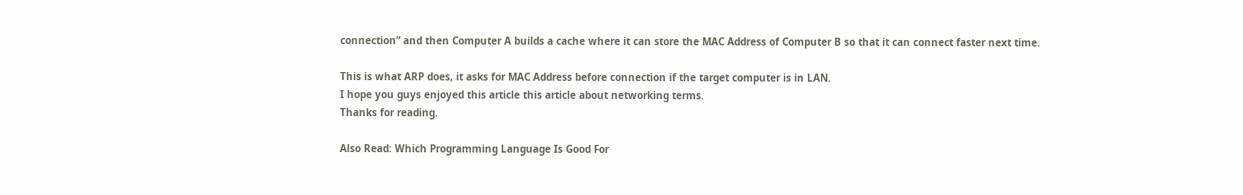connection” and then Computer A builds a cache where it can store the MAC Address of Computer B so that it can connect faster next time.

This is what ARP does, it asks for MAC Address before connection if the target computer is in LAN.
I hope you guys enjoyed this article this article about networking terms.
Thanks for reading.

Also Read: Which Programming Language Is Good For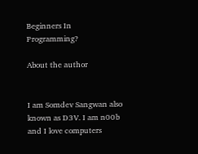Beginners In Programming?

About the author


I am Somdev Sangwan also known as D3V. I am n00b and I love computers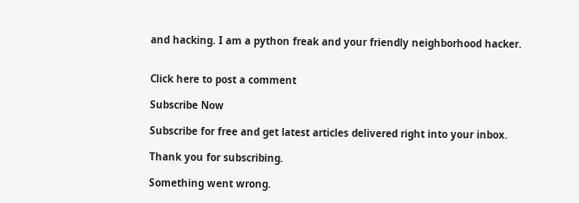and hacking. I am a python freak and your friendly neighborhood hacker.


Click here to post a comment

Subscribe Now

Subscribe for free and get latest articles delivered right into your inbox.

Thank you for subscribing.

Something went wrong.